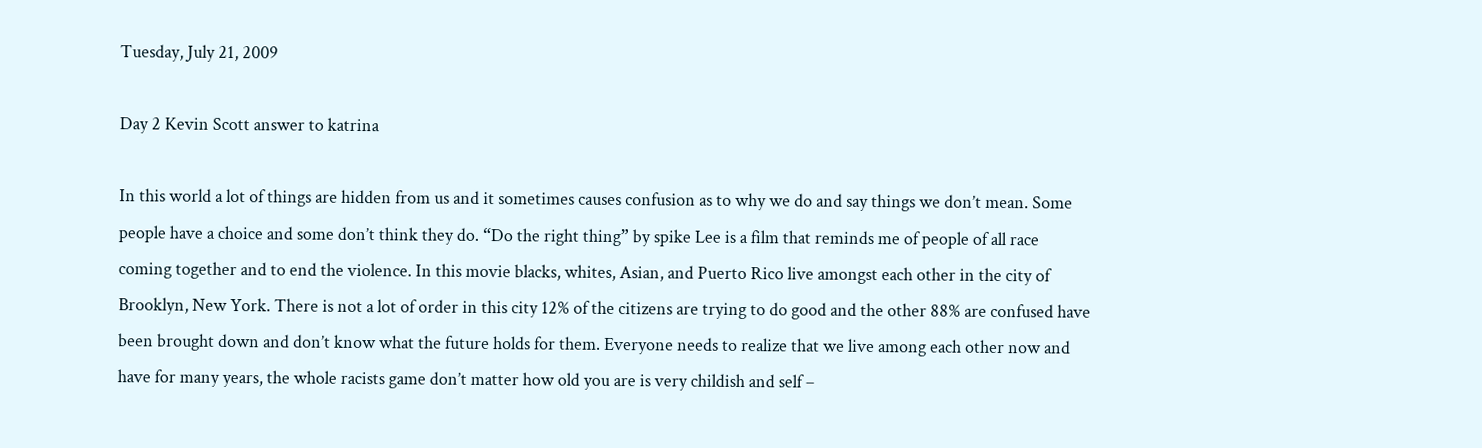Tuesday, July 21, 2009

Day 2 Kevin Scott answer to katrina

In this world a lot of things are hidden from us and it sometimes causes confusion as to why we do and say things we don’t mean. Some people have a choice and some don’t think they do. “Do the right thing” by spike Lee is a film that reminds me of people of all race coming together and to end the violence. In this movie blacks, whites, Asian, and Puerto Rico live amongst each other in the city of Brooklyn, New York. There is not a lot of order in this city 12% of the citizens are trying to do good and the other 88% are confused have been brought down and don’t know what the future holds for them. Everyone needs to realize that we live among each other now and have for many years, the whole racists game don’t matter how old you are is very childish and self –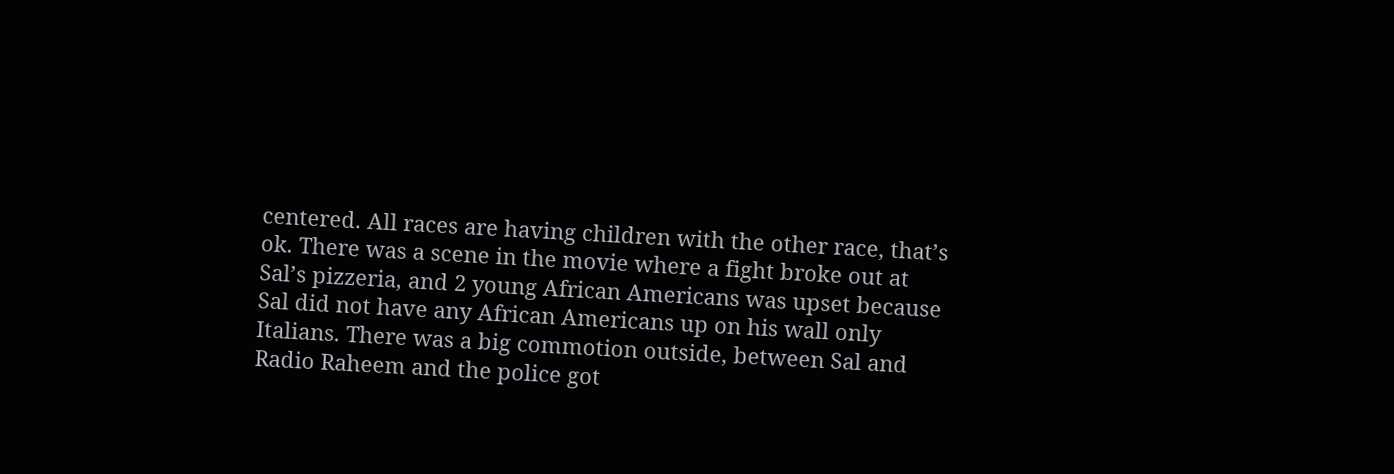centered. All races are having children with the other race, that’s ok. There was a scene in the movie where a fight broke out at Sal’s pizzeria, and 2 young African Americans was upset because Sal did not have any African Americans up on his wall only Italians. There was a big commotion outside, between Sal and Radio Raheem and the police got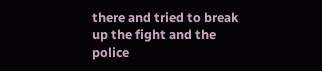there and tried to break up the fight and the police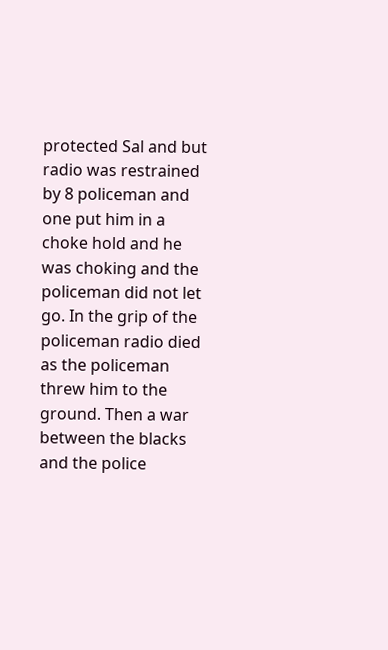protected Sal and but radio was restrained by 8 policeman and one put him in a choke hold and he was choking and the policeman did not let go. In the grip of the policeman radio died as the policeman threw him to the ground. Then a war between the blacks and the police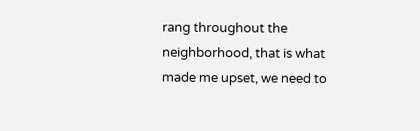rang throughout the neighborhood, that is what made me upset, we need to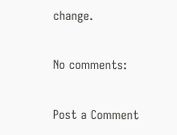change.

No comments:

Post a Comment